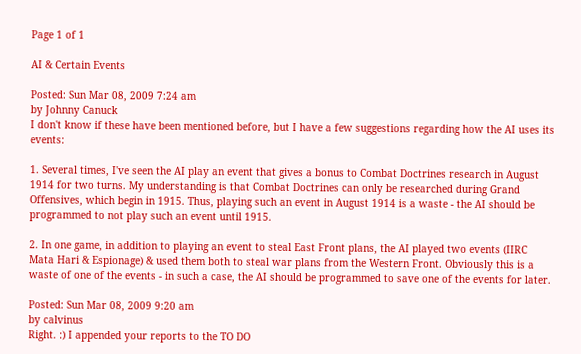Page 1 of 1

AI & Certain Events

Posted: Sun Mar 08, 2009 7:24 am
by Johnny Canuck
I don't know if these have been mentioned before, but I have a few suggestions regarding how the AI uses its events:

1. Several times, I've seen the AI play an event that gives a bonus to Combat Doctrines research in August 1914 for two turns. My understanding is that Combat Doctrines can only be researched during Grand Offensives, which begin in 1915. Thus, playing such an event in August 1914 is a waste - the AI should be programmed to not play such an event until 1915.

2. In one game, in addition to playing an event to steal East Front plans, the AI played two events (IIRC Mata Hari & Espionage) & used them both to steal war plans from the Western Front. Obviously this is a waste of one of the events - in such a case, the AI should be programmed to save one of the events for later.

Posted: Sun Mar 08, 2009 9:20 am
by calvinus
Right. :) I appended your reports to the TO DO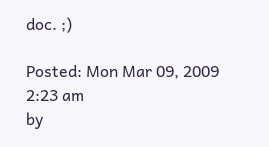doc. ;)

Posted: Mon Mar 09, 2009 2:23 am
by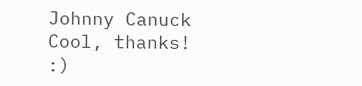Johnny Canuck
Cool, thanks! :)